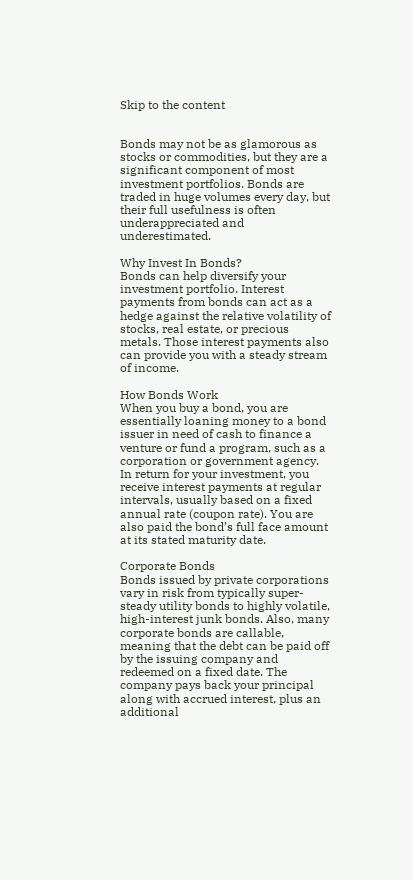Skip to the content


Bonds may not be as glamorous as stocks or commodities, but they are a significant component of most investment portfolios. Bonds are traded in huge volumes every day, but their full usefulness is often underappreciated and underestimated.

Why Invest In Bonds?
Bonds can help diversify your investment portfolio. Interest payments from bonds can act as a hedge against the relative volatility of stocks, real estate, or precious metals. Those interest payments also can provide you with a steady stream of income.

How Bonds Work
When you buy a bond, you are essentially loaning money to a bond issuer in need of cash to finance a venture or fund a program, such as a corporation or government agency. In return for your investment, you receive interest payments at regular intervals, usually based on a fixed annual rate (coupon rate). You are also paid the bond’s full face amount at its stated maturity date.

Corporate Bonds
Bonds issued by private corporations vary in risk from typically super-steady utility bonds to highly volatile, high-interest junk bonds. Also, many corporate bonds are callable, meaning that the debt can be paid off by the issuing company and redeemed on a fixed date. The company pays back your principal along with accrued interest, plus an additional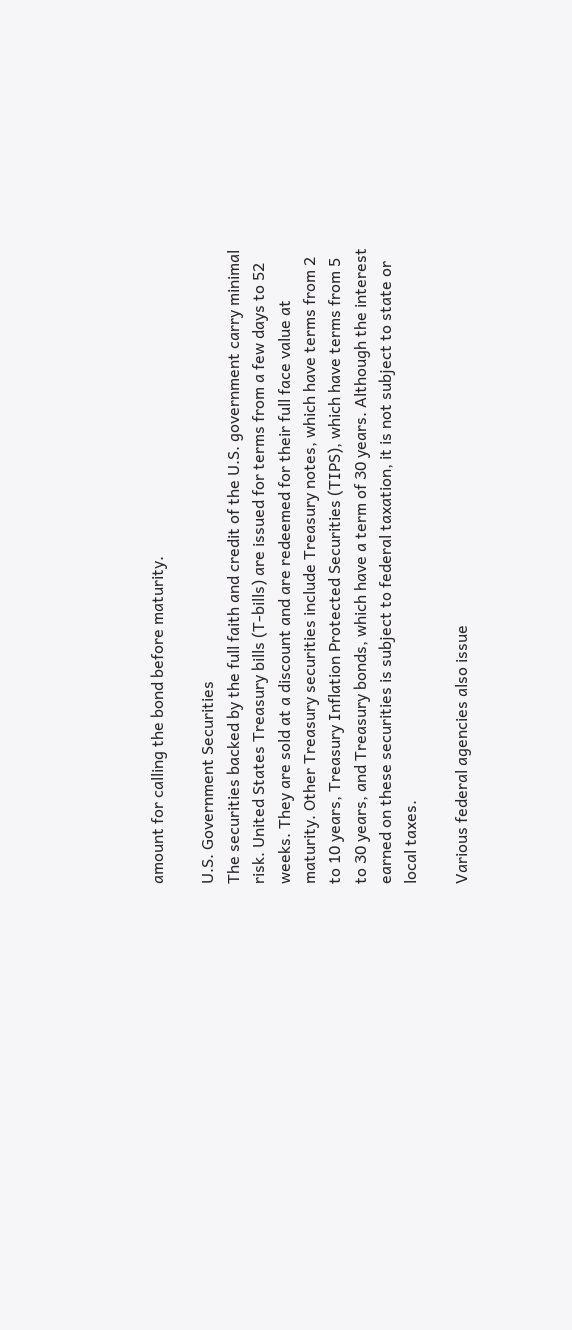amount for calling the bond before maturity.

U.S. Government Securities
The securities backed by the full faith and credit of the U.S. government carry minimal risk. United States Treasury bills (T-bills) are issued for terms from a few days to 52 weeks. They are sold at a discount and are redeemed for their full face value at maturity. Other Treasury securities include Treasury notes, which have terms from 2 to 10 years, Treasury Inflation Protected Securities (TIPS), which have terms from 5 to 30 years, and Treasury bonds, which have a term of 30 years. Although the interest earned on these securities is subject to federal taxation, it is not subject to state or local taxes.

Various federal agencies also issue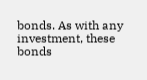bonds. As with any investment, these bonds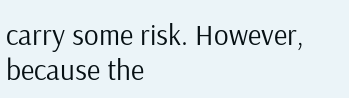carry some risk. However, because the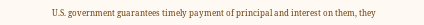U.S. government guarantees timely payment of principal and interest on them, they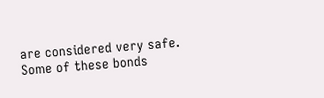are considered very safe. Some of these bonds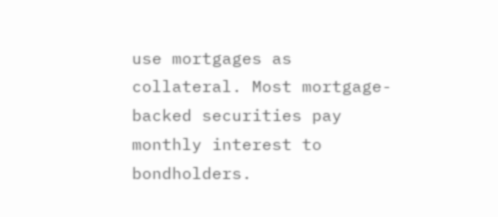use mortgages as collateral. Most mortgage-backed securities pay monthly interest to bondholders.